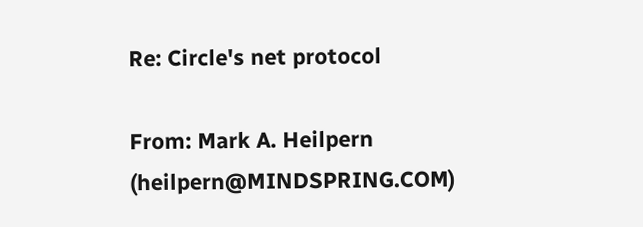Re: Circle's net protocol

From: Mark A. Heilpern (heilpern@MINDSPRING.COM)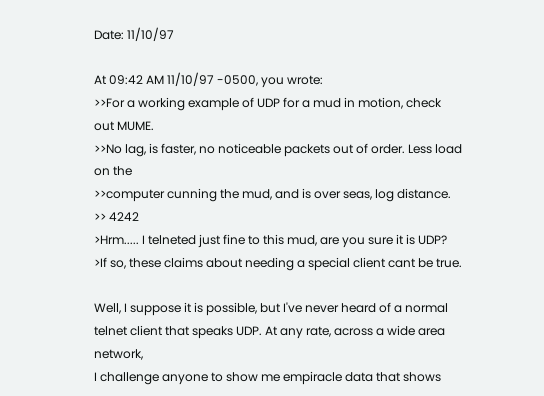Date: 11/10/97

At 09:42 AM 11/10/97 -0500, you wrote:
>>For a working example of UDP for a mud in motion, check out MUME.
>>No lag, is faster, no noticeable packets out of order. Less load on the
>>computer cunning the mud, and is over seas, log distance.
>> 4242
>Hrm..... I telneted just fine to this mud, are you sure it is UDP?
>If so, these claims about needing a special client cant be true.

Well, I suppose it is possible, but I've never heard of a normal
telnet client that speaks UDP. At any rate, across a wide area network,
I challenge anyone to show me empiracle data that shows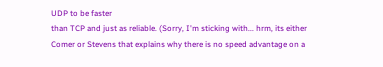UDP to be faster
than TCP and just as reliable. (Sorry, I'm sticking with... hrm, its either
Comer or Stevens that explains why there is no speed advantage on a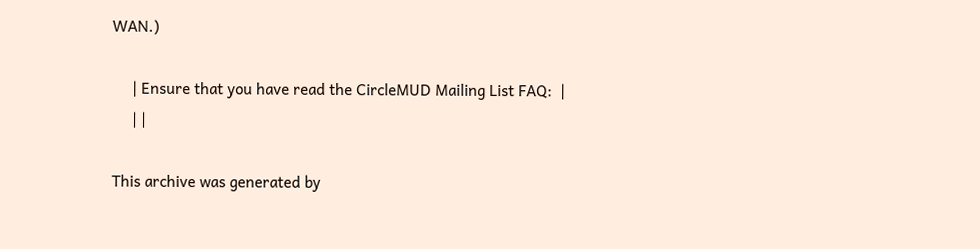WAN.)

     | Ensure that you have read the CircleMUD Mailing List FAQ:  |
     | |

This archive was generated by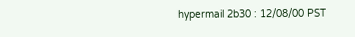hypermail 2b30 : 12/08/00 PST